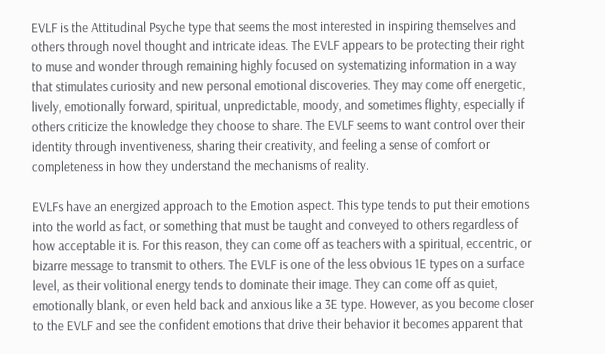EVLF is the Attitudinal Psyche type that seems the most interested in inspiring themselves and others through novel thought and intricate ideas. The EVLF appears to be protecting their right to muse and wonder through remaining highly focused on systematizing information in a way that stimulates curiosity and new personal emotional discoveries. They may come off energetic, lively, emotionally forward, spiritual, unpredictable, moody, and sometimes flighty, especially if others criticize the knowledge they choose to share. The EVLF seems to want control over their identity through inventiveness, sharing their creativity, and feeling a sense of comfort or completeness in how they understand the mechanisms of reality.

EVLFs have an energized approach to the Emotion aspect. This type tends to put their emotions into the world as fact, or something that must be taught and conveyed to others regardless of how acceptable it is. For this reason, they can come off as teachers with a spiritual, eccentric, or bizarre message to transmit to others. The EVLF is one of the less obvious 1E types on a surface level, as their volitional energy tends to dominate their image. They can come off as quiet, emotionally blank, or even held back and anxious like a 3E type. However, as you become closer to the EVLF and see the confident emotions that drive their behavior it becomes apparent that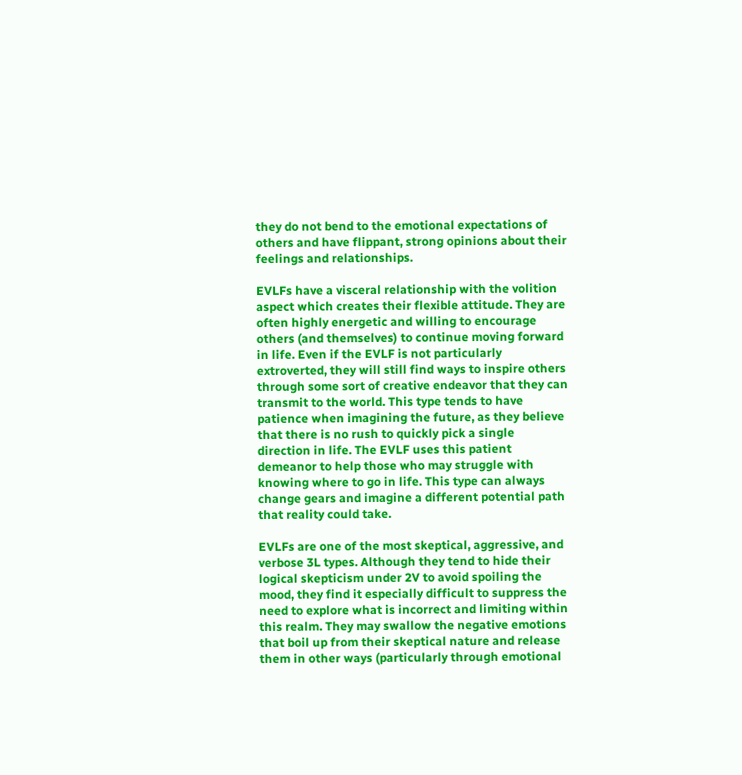they do not bend to the emotional expectations of others and have flippant, strong opinions about their feelings and relationships.

EVLFs have a visceral relationship with the volition aspect which creates their flexible attitude. They are often highly energetic and willing to encourage others (and themselves) to continue moving forward in life. Even if the EVLF is not particularly extroverted, they will still find ways to inspire others through some sort of creative endeavor that they can transmit to the world. This type tends to have patience when imagining the future, as they believe that there is no rush to quickly pick a single direction in life. The EVLF uses this patient demeanor to help those who may struggle with knowing where to go in life. This type can always change gears and imagine a different potential path that reality could take.

EVLFs are one of the most skeptical, aggressive, and verbose 3L types. Although they tend to hide their logical skepticism under 2V to avoid spoiling the mood, they find it especially difficult to suppress the need to explore what is incorrect and limiting within this realm. They may swallow the negative emotions that boil up from their skeptical nature and release them in other ways (particularly through emotional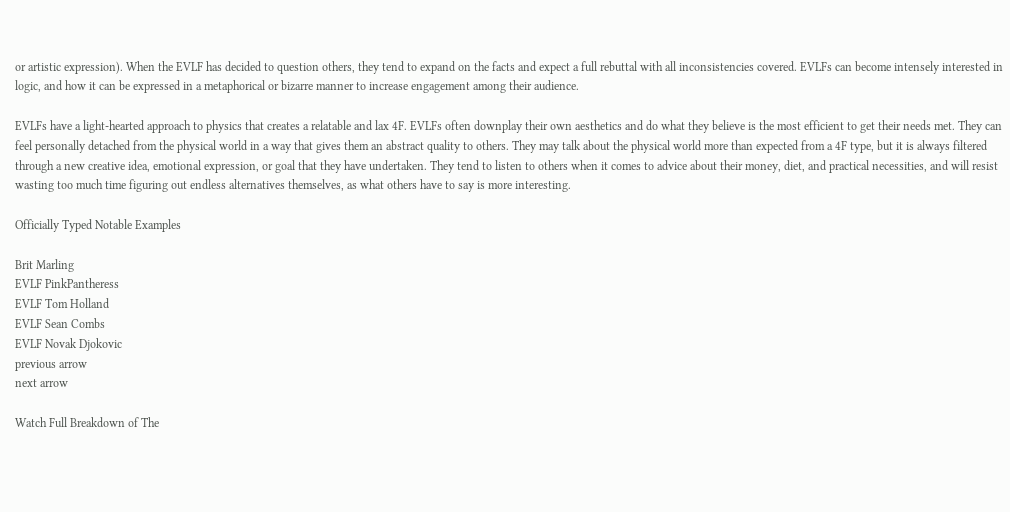or artistic expression). When the EVLF has decided to question others, they tend to expand on the facts and expect a full rebuttal with all inconsistencies covered. EVLFs can become intensely interested in logic, and how it can be expressed in a metaphorical or bizarre manner to increase engagement among their audience.

EVLFs have a light-hearted approach to physics that creates a relatable and lax 4F. EVLFs often downplay their own aesthetics and do what they believe is the most efficient to get their needs met. They can feel personally detached from the physical world in a way that gives them an abstract quality to others. They may talk about the physical world more than expected from a 4F type, but it is always filtered through a new creative idea, emotional expression, or goal that they have undertaken. They tend to listen to others when it comes to advice about their money, diet, and practical necessities, and will resist wasting too much time figuring out endless alternatives themselves, as what others have to say is more interesting.

Officially Typed Notable Examples

Brit Marling
EVLF PinkPantheress
EVLF Tom Holland
EVLF Sean Combs
EVLF Novak Djokovic
previous arrow
next arrow

Watch Full Breakdown of The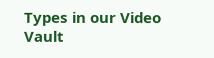Types in our Video Vault